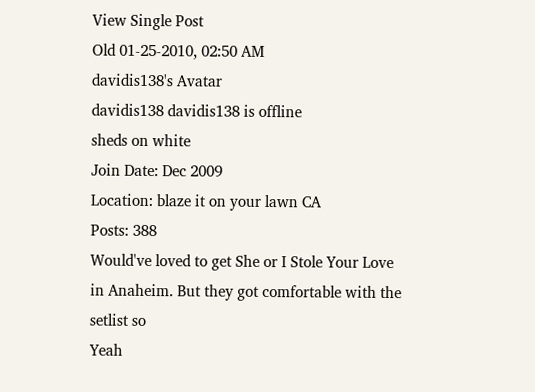View Single Post
Old 01-25-2010, 02:50 AM
davidis138's Avatar
davidis138 davidis138 is offline
sheds on white
Join Date: Dec 2009
Location: blaze it on your lawn CA
Posts: 388
Would've loved to get She or I Stole Your Love in Anaheim. But they got comfortable with the setlist so
Yeah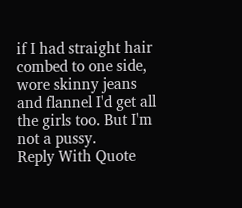if I had straight hair combed to one side, wore skinny jeans and flannel I'd get all the girls too. But I'm not a pussy.
Reply With Quote